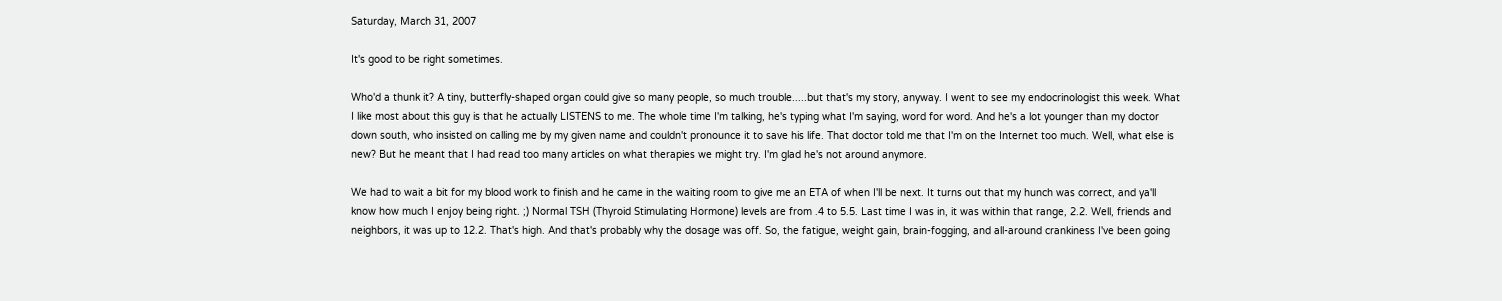Saturday, March 31, 2007

It's good to be right sometimes.

Who'd a thunk it? A tiny, butterfly-shaped organ could give so many people, so much trouble.....but that's my story, anyway. I went to see my endocrinologist this week. What I like most about this guy is that he actually LISTENS to me. The whole time I'm talking, he's typing what I'm saying, word for word. And he's a lot younger than my doctor down south, who insisted on calling me by my given name and couldn't pronounce it to save his life. That doctor told me that I'm on the Internet too much. Well, what else is new? But he meant that I had read too many articles on what therapies we might try. I'm glad he's not around anymore.

We had to wait a bit for my blood work to finish and he came in the waiting room to give me an ETA of when I'll be next. It turns out that my hunch was correct, and ya'll know how much I enjoy being right. ;) Normal TSH (Thyroid Stimulating Hormone) levels are from .4 to 5.5. Last time I was in, it was within that range, 2.2. Well, friends and neighbors, it was up to 12.2. That's high. And that's probably why the dosage was off. So, the fatigue, weight gain, brain-fogging, and all-around crankiness I've been going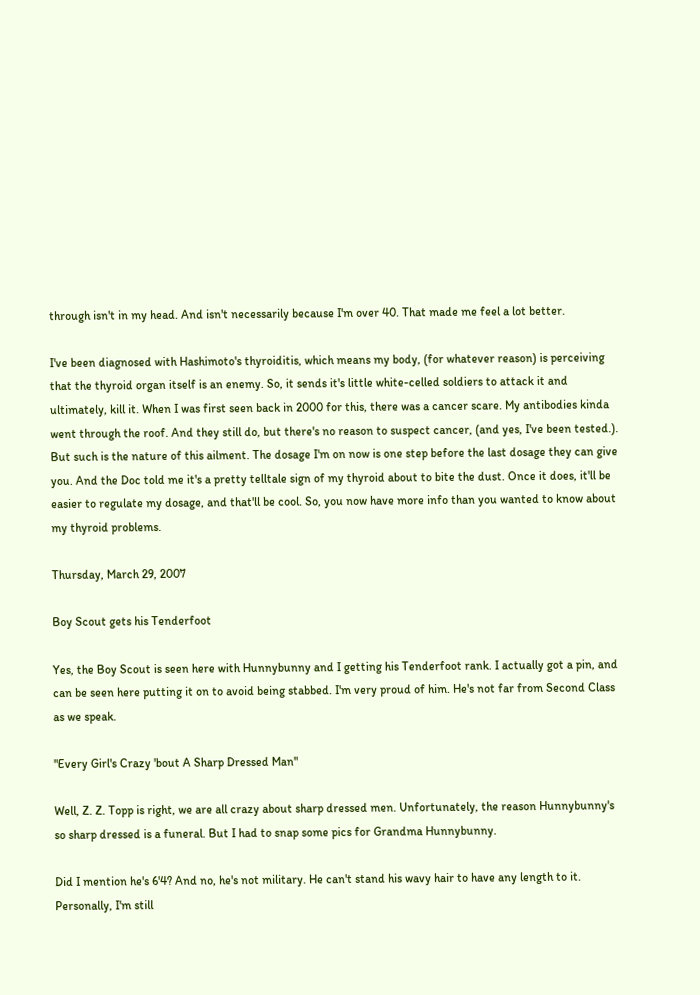through isn't in my head. And isn't necessarily because I'm over 40. That made me feel a lot better.

I've been diagnosed with Hashimoto's thyroiditis, which means my body, (for whatever reason) is perceiving that the thyroid organ itself is an enemy. So, it sends it's little white-celled soldiers to attack it and ultimately, kill it. When I was first seen back in 2000 for this, there was a cancer scare. My antibodies kinda went through the roof. And they still do, but there's no reason to suspect cancer, (and yes, I've been tested.). But such is the nature of this ailment. The dosage I'm on now is one step before the last dosage they can give you. And the Doc told me it's a pretty telltale sign of my thyroid about to bite the dust. Once it does, it'll be easier to regulate my dosage, and that'll be cool. So, you now have more info than you wanted to know about my thyroid problems.

Thursday, March 29, 2007

Boy Scout gets his Tenderfoot

Yes, the Boy Scout is seen here with Hunnybunny and I getting his Tenderfoot rank. I actually got a pin, and can be seen here putting it on to avoid being stabbed. I'm very proud of him. He's not far from Second Class as we speak.

"Every Girl's Crazy 'bout A Sharp Dressed Man"

Well, Z. Z. Topp is right, we are all crazy about sharp dressed men. Unfortunately, the reason Hunnybunny's so sharp dressed is a funeral. But I had to snap some pics for Grandma Hunnybunny.

Did I mention he's 6'4? And no, he's not military. He can't stand his wavy hair to have any length to it. Personally, I'm still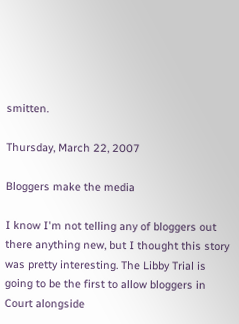smitten.

Thursday, March 22, 2007

Bloggers make the media

I know I'm not telling any of bloggers out there anything new, but I thought this story was pretty interesting. The Libby Trial is going to be the first to allow bloggers in Court alongside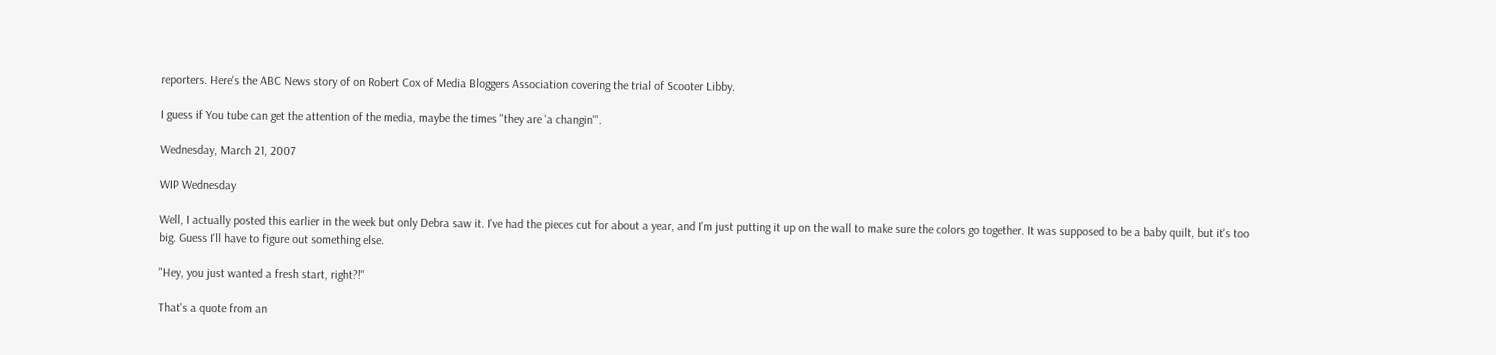reporters. Here's the ABC News story of on Robert Cox of Media Bloggers Association covering the trial of Scooter Libby.

I guess if You tube can get the attention of the media, maybe the times "they are 'a changin'".

Wednesday, March 21, 2007

WIP Wednesday

Well, I actually posted this earlier in the week but only Debra saw it. I've had the pieces cut for about a year, and I'm just putting it up on the wall to make sure the colors go together. It was supposed to be a baby quilt, but it's too big. Guess I'll have to figure out something else.

"Hey, you just wanted a fresh start, right?!"

That's a quote from an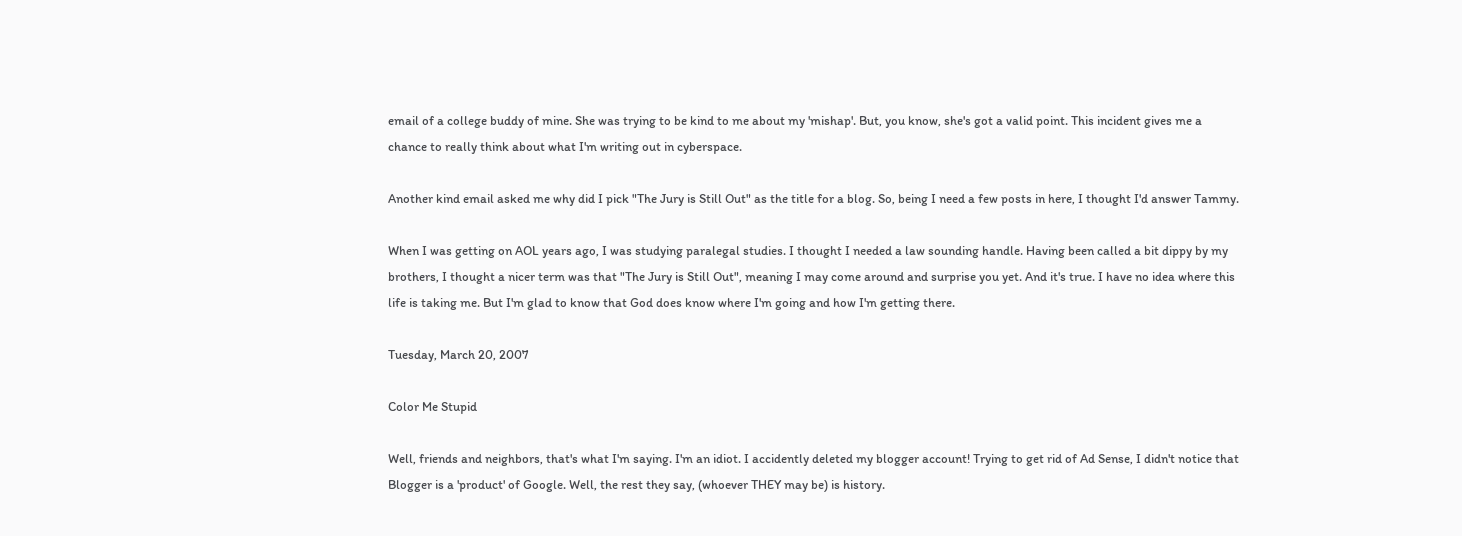email of a college buddy of mine. She was trying to be kind to me about my 'mishap'. But, you know, she's got a valid point. This incident gives me a chance to really think about what I'm writing out in cyberspace.

Another kind email asked me why did I pick "The Jury is Still Out" as the title for a blog. So, being I need a few posts in here, I thought I'd answer Tammy.

When I was getting on AOL years ago, I was studying paralegal studies. I thought I needed a law sounding handle. Having been called a bit dippy by my brothers, I thought a nicer term was that "The Jury is Still Out", meaning I may come around and surprise you yet. And it's true. I have no idea where this life is taking me. But I'm glad to know that God does know where I'm going and how I'm getting there.

Tuesday, March 20, 2007

Color Me Stupid

Well, friends and neighbors, that's what I'm saying. I'm an idiot. I accidently deleted my blogger account! Trying to get rid of Ad Sense, I didn't notice that Blogger is a 'product' of Google. Well, the rest they say, (whoever THEY may be) is history.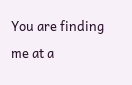You are finding me at a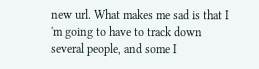new url. What makes me sad is that I 'm going to have to track down several people, and some I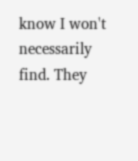know I won't necessarily find. They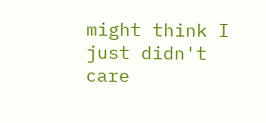might think I just didn't care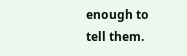enough to tell them.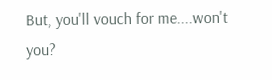But, you'll vouch for me....won't you?